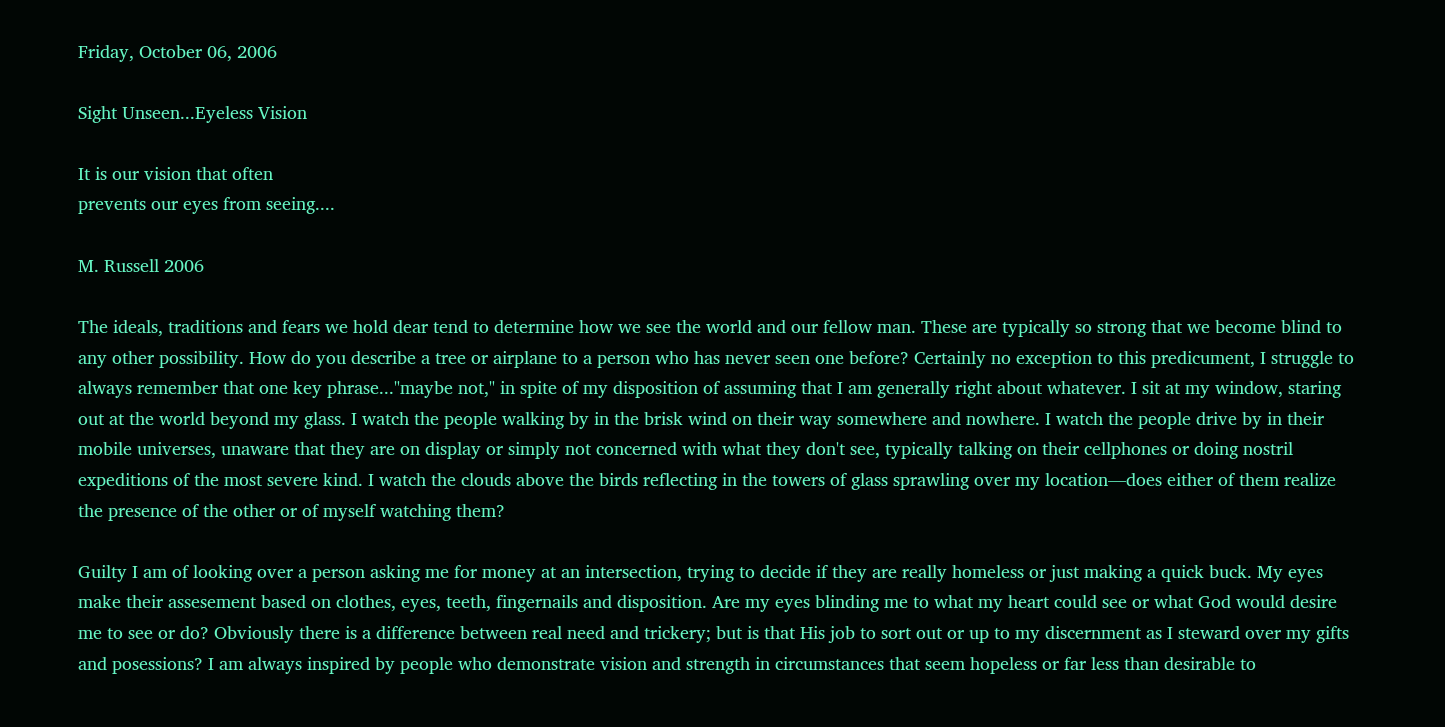Friday, October 06, 2006

Sight Unseen...Eyeless Vision

It is our vision that often
prevents our eyes from seeing....

M. Russell 2006

The ideals, traditions and fears we hold dear tend to determine how we see the world and our fellow man. These are typically so strong that we become blind to any other possibility. How do you describe a tree or airplane to a person who has never seen one before? Certainly no exception to this predicument, I struggle to always remember that one key phrase..."maybe not," in spite of my disposition of assuming that I am generally right about whatever. I sit at my window, staring out at the world beyond my glass. I watch the people walking by in the brisk wind on their way somewhere and nowhere. I watch the people drive by in their mobile universes, unaware that they are on display or simply not concerned with what they don't see, typically talking on their cellphones or doing nostril expeditions of the most severe kind. I watch the clouds above the birds reflecting in the towers of glass sprawling over my location—does either of them realize the presence of the other or of myself watching them?

Guilty I am of looking over a person asking me for money at an intersection, trying to decide if they are really homeless or just making a quick buck. My eyes make their assesement based on clothes, eyes, teeth, fingernails and disposition. Are my eyes blinding me to what my heart could see or what God would desire me to see or do? Obviously there is a difference between real need and trickery; but is that His job to sort out or up to my discernment as I steward over my gifts and posessions? I am always inspired by people who demonstrate vision and strength in circumstances that seem hopeless or far less than desirable to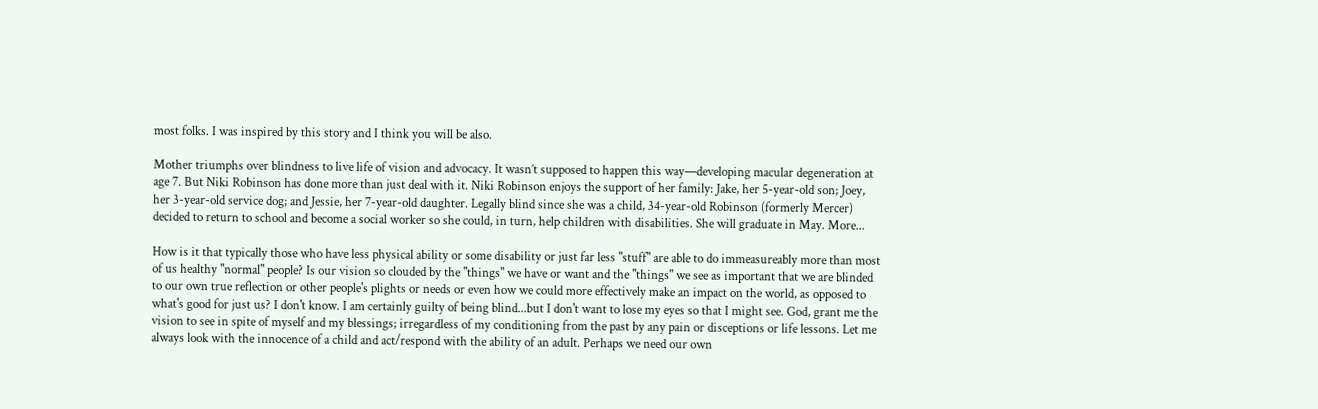most folks. I was inspired by this story and I think you will be also.

Mother triumphs over blindness to live life of vision and advocacy. It wasn’t supposed to happen this way—developing macular degeneration at age 7. But Niki Robinson has done more than just deal with it. Niki Robinson enjoys the support of her family: Jake, her 5-year-old son; Joey, her 3-year-old service dog; and Jessie, her 7-year-old daughter. Legally blind since she was a child, 34-year-old Robinson (formerly Mercer) decided to return to school and become a social worker so she could, in turn, help children with disabilities. She will graduate in May. More...

How is it that typically those who have less physical ability or some disability or just far less "stuff" are able to do immeasureably more than most of us healthy "normal" people? Is our vision so clouded by the "things" we have or want and the "things" we see as important that we are blinded to our own true reflection or other people's plights or needs or even how we could more effectively make an impact on the world, as opposed to what's good for just us? I don't know. I am certainly guilty of being blind...but I don't want to lose my eyes so that I might see. God, grant me the vision to see in spite of myself and my blessings; irregardless of my conditioning from the past by any pain or disceptions or life lessons. Let me always look with the innocence of a child and act/respond with the ability of an adult. Perhaps we need our own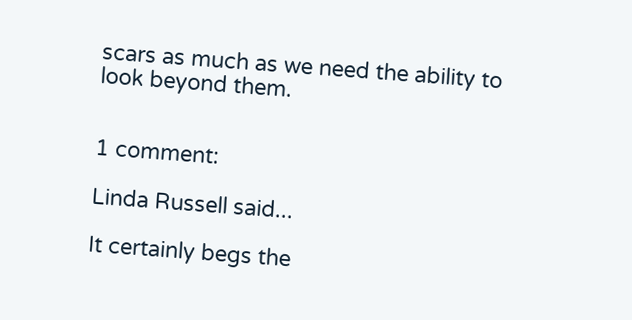scars as much as we need the ability to look beyond them.


1 comment:

Linda Russell said...

It certainly begs the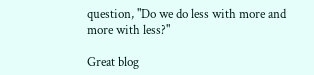question, "Do we do less with more and more with less?"

Great blog